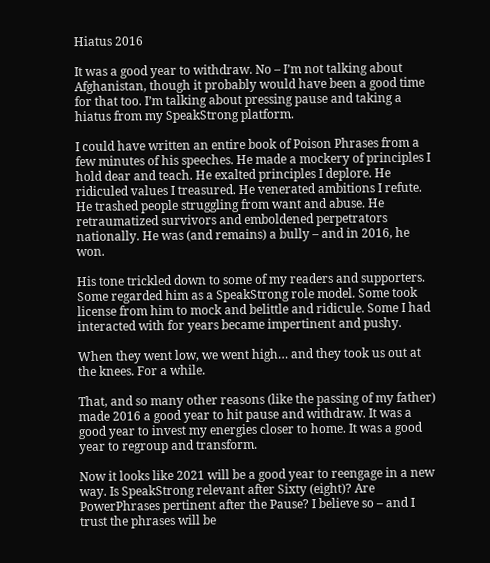Hiatus 2016

It was a good year to withdraw. No – I’m not talking about Afghanistan, though it probably would have been a good time for that too. I’m talking about pressing pause and taking a hiatus from my SpeakStrong platform.

I could have written an entire book of Poison Phrases from a few minutes of his speeches. He made a mockery of principles I hold dear and teach. He exalted principles I deplore. He ridiculed values I treasured. He venerated ambitions I refute. He trashed people struggling from want and abuse. He retraumatized survivors and emboldened perpetrators nationally. He was (and remains) a bully – and in 2016, he won.

His tone trickled down to some of my readers and supporters. Some regarded him as a SpeakStrong role model. Some took license from him to mock and belittle and ridicule. Some I had interacted with for years became impertinent and pushy.

When they went low, we went high… and they took us out at the knees. For a while.

That, and so many other reasons (like the passing of my father) made 2016 a good year to hit pause and withdraw. It was a good year to invest my energies closer to home. It was a good year to regroup and transform.

Now it looks like 2021 will be a good year to reengage in a new way. Is SpeakStrong relevant after Sixty (eight)? Are PowerPhrases pertinent after the Pause? I believe so – and I trust the phrases will be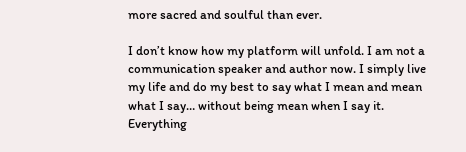more sacred and soulful than ever.

I don’t know how my platform will unfold. I am not a communication speaker and author now. I simply live my life and do my best to say what I mean and mean what I say… without being mean when I say it. Everything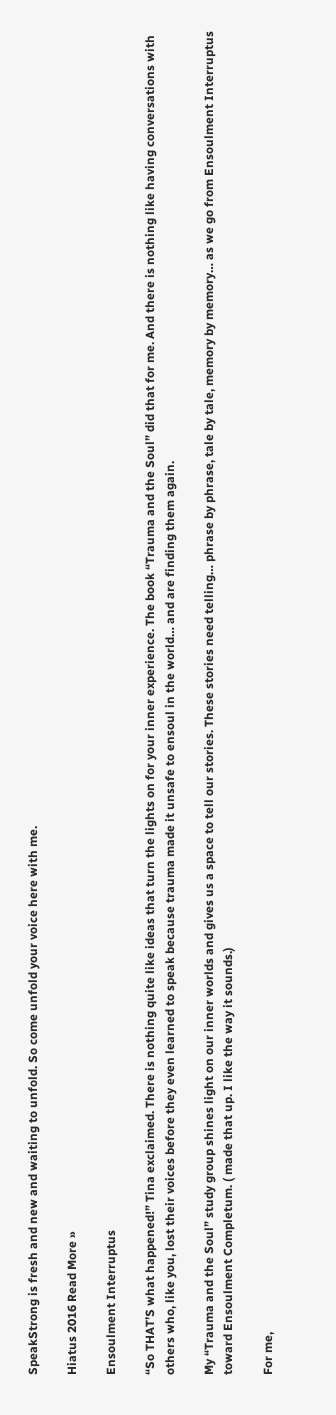SpeakStrong is fresh and new and waiting to unfold. So come unfold your voice here with me.

Hiatus 2016 Read More »

Ensoulment Interruptus

“So THAT’S what happened!” Tina exclaimed. There is nothing quite like ideas that turn the lights on for your inner experience. The book “Trauma and the Soul” did that for me. And there is nothing like having conversations with others who, like you, lost their voices before they even learned to speak because trauma made it unsafe to ensoul in the world… and are finding them again.

My “Trauma and the Soul” study group shines light on our inner worlds and gives us a space to tell our stories. These stories need telling… phrase by phrase, tale by tale, memory by memory… as we go from Ensoulment Interruptus toward Ensoulment Completum. ( made that up. I like the way it sounds.)

For me,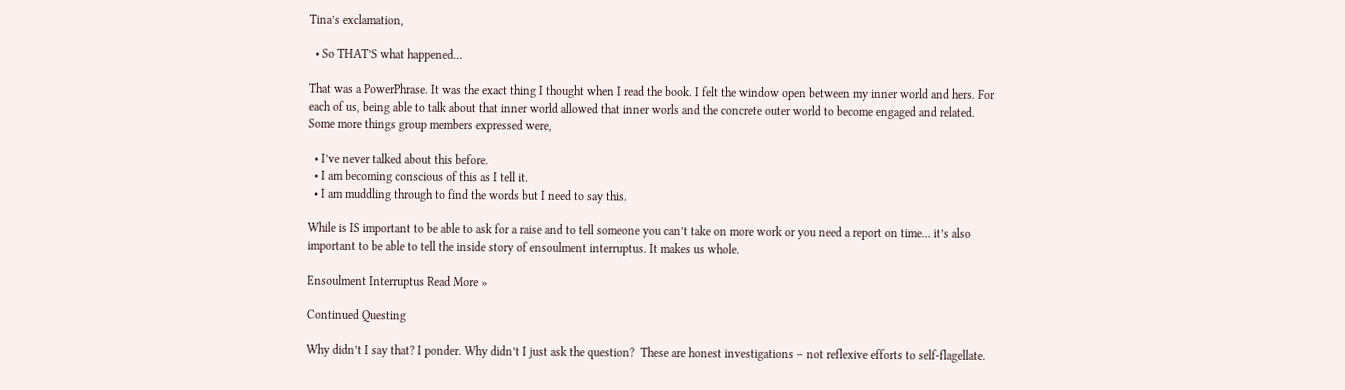Tina’s exclamation,

  • So THAT’S what happened…

That was a PowerPhrase. It was the exact thing I thought when I read the book. I felt the window open between my inner world and hers. For each of us, being able to talk about that inner world allowed that inner worls and the concrete outer world to become engaged and related. Some more things group members expressed were,

  • I’ve never talked about this before.
  • I am becoming conscious of this as I tell it.
  • I am muddling through to find the words but I need to say this.

While is IS important to be able to ask for a raise and to tell someone you can’t take on more work or you need a report on time… it’s also important to be able to tell the inside story of ensoulment interruptus. It makes us whole.

Ensoulment Interruptus Read More »

Continued Questing

Why didn’t I say that? I ponder. Why didn’t I just ask the question?  These are honest investigations – not reflexive efforts to self-flagellate.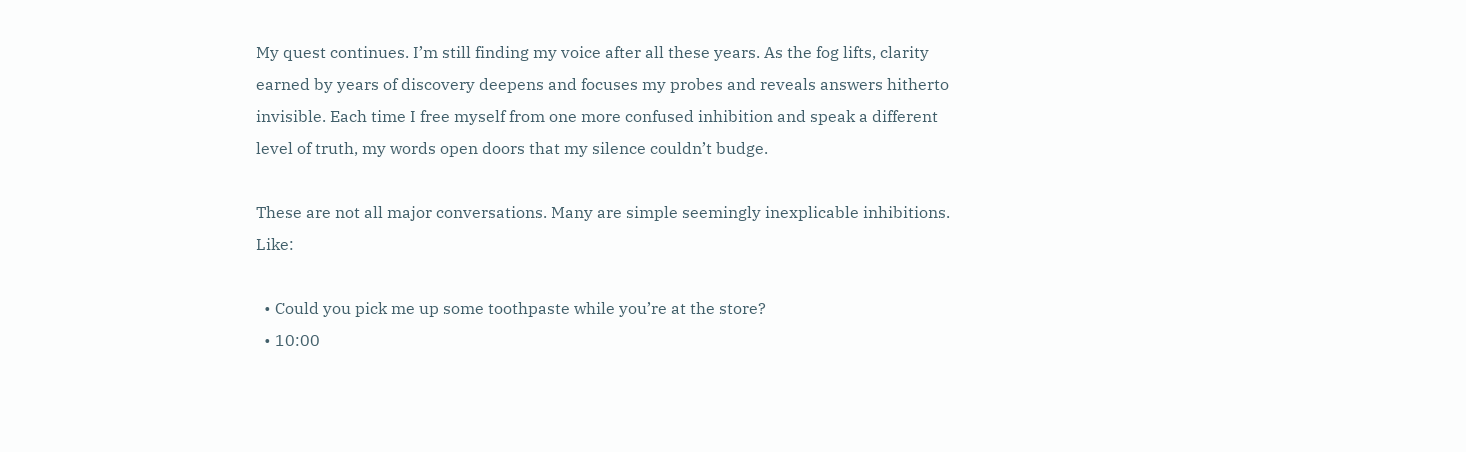My quest continues. I’m still finding my voice after all these years. As the fog lifts, clarity earned by years of discovery deepens and focuses my probes and reveals answers hitherto invisible. Each time I free myself from one more confused inhibition and speak a different level of truth, my words open doors that my silence couldn’t budge.

These are not all major conversations. Many are simple seemingly inexplicable inhibitions. Like:

  • Could you pick me up some toothpaste while you’re at the store?
  • 10:00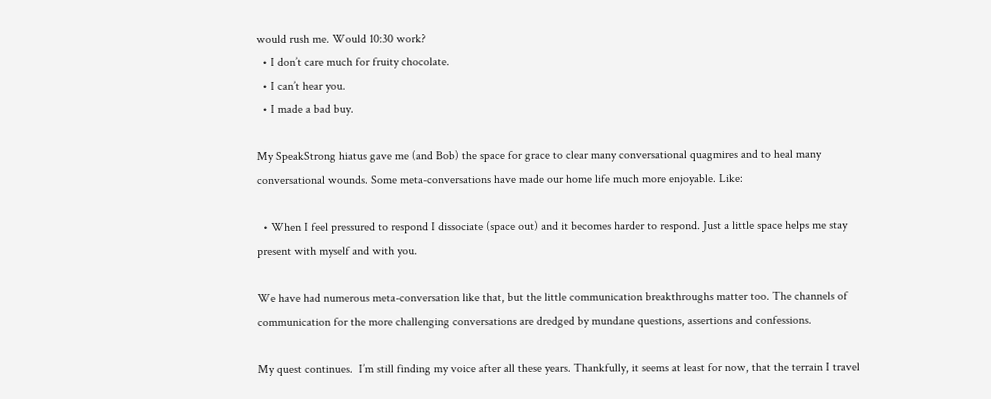would rush me. Would 10:30 work?
  • I don’t care much for fruity chocolate.
  • I can’t hear you.
  • I made a bad buy.

My SpeakStrong hiatus gave me (and Bob) the space for grace to clear many conversational quagmires and to heal many conversational wounds. Some meta-conversations have made our home life much more enjoyable. Like:

  • When I feel pressured to respond I dissociate (space out) and it becomes harder to respond. Just a little space helps me stay present with myself and with you.

We have had numerous meta-conversation like that, but the little communication breakthroughs matter too. The channels of communication for the more challenging conversations are dredged by mundane questions, assertions and confessions.

My quest continues.  I’m still finding my voice after all these years. Thankfully, it seems at least for now, that the terrain I travel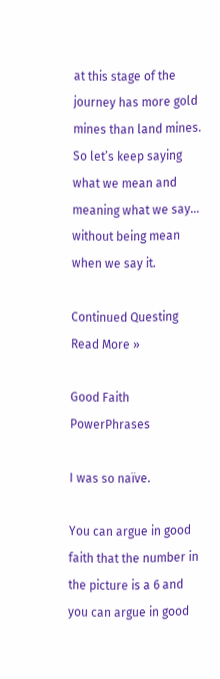at this stage of the journey has more gold mines than land mines. So let’s keep saying what we mean and meaning what we say… without being mean when we say it.

Continued Questing Read More »

Good Faith PowerPhrases

I was so naïve.

You can argue in good faith that the number in the picture is a 6 and you can argue in good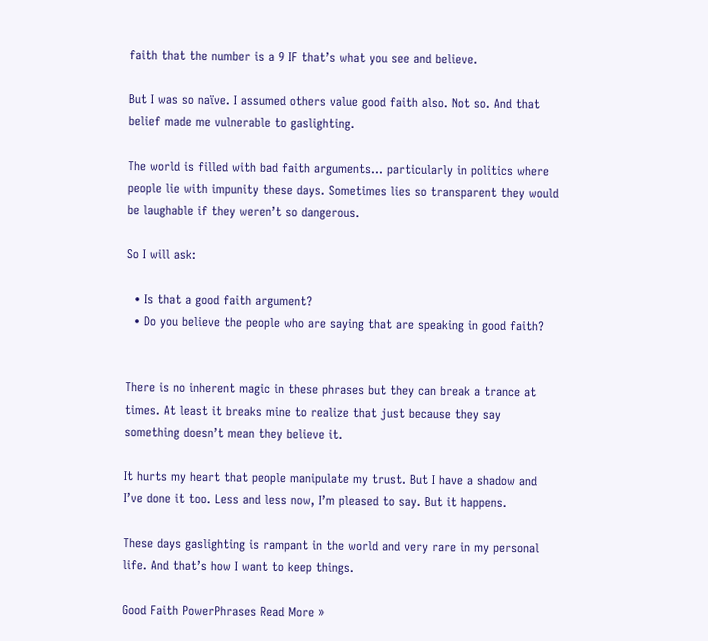faith that the number is a 9 IF that’s what you see and believe.

But I was so naïve. I assumed others value good faith also. Not so. And that belief made me vulnerable to gaslighting.

The world is filled with bad faith arguments… particularly in politics where people lie with impunity these days. Sometimes lies so transparent they would be laughable if they weren’t so dangerous.

So I will ask:

  • Is that a good faith argument?
  • Do you believe the people who are saying that are speaking in good faith?


There is no inherent magic in these phrases but they can break a trance at times. At least it breaks mine to realize that just because they say something doesn’t mean they believe it.

It hurts my heart that people manipulate my trust. But I have a shadow and I’ve done it too. Less and less now, I’m pleased to say. But it happens.

These days gaslighting is rampant in the world and very rare in my personal life. And that’s how I want to keep things.

Good Faith PowerPhrases Read More »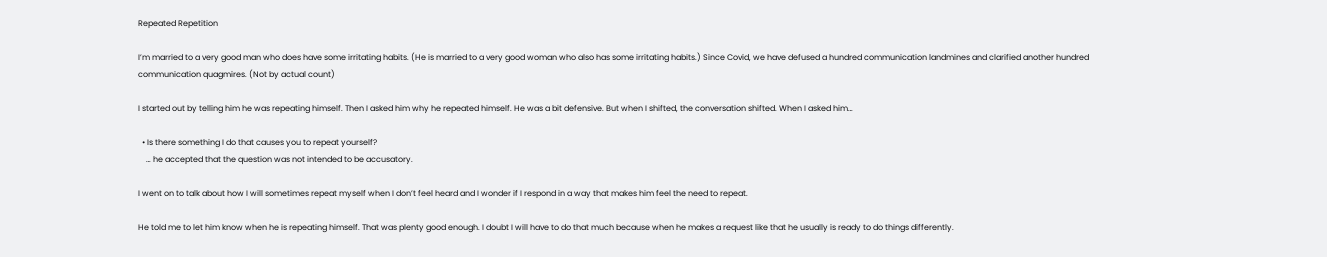Repeated Repetition

I’m married to a very good man who does have some irritating habits. (He is married to a very good woman who also has some irritating habits.) Since Covid, we have defused a hundred communication landmines and clarified another hundred communication quagmires. (Not by actual count)

I started out by telling him he was repeating himself. Then I asked him why he repeated himself. He was a bit defensive. But when I shifted, the conversation shifted. When I asked him…

  • Is there something I do that causes you to repeat yourself?
    … he accepted that the question was not intended to be accusatory.

I went on to talk about how I will sometimes repeat myself when I don’t feel heard and I wonder if I respond in a way that makes him feel the need to repeat.

He told me to let him know when he is repeating himself. That was plenty good enough. I doubt I will have to do that much because when he makes a request like that he usually is ready to do things differently.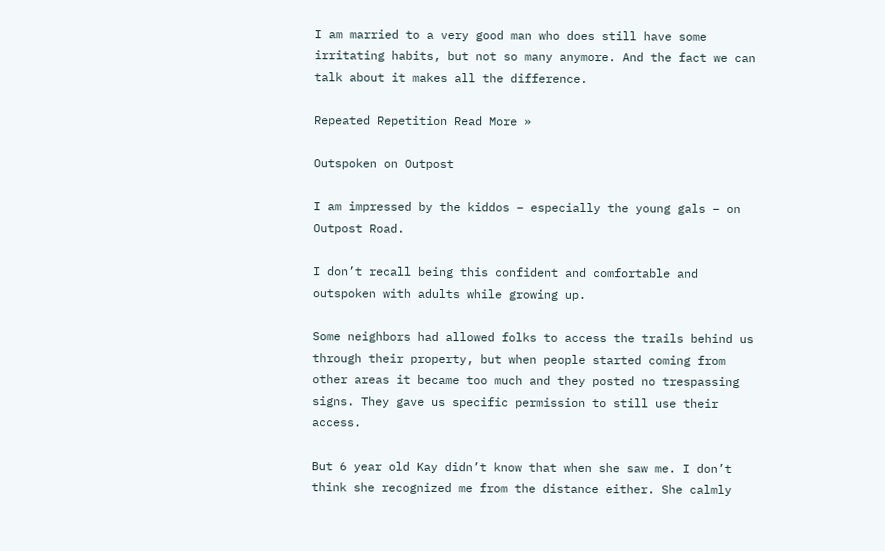I am married to a very good man who does still have some irritating habits, but not so many anymore. And the fact we can talk about it makes all the difference.

Repeated Repetition Read More »

Outspoken on Outpost

I am impressed by the kiddos – especially the young gals – on Outpost Road.

I don’t recall being this confident and comfortable and outspoken with adults while growing up.

Some neighbors had allowed folks to access the trails behind us through their property, but when people started coming from other areas it became too much and they posted no trespassing signs. They gave us specific permission to still use their access.

But 6 year old Kay didn’t know that when she saw me. I don’t think she recognized me from the distance either. She calmly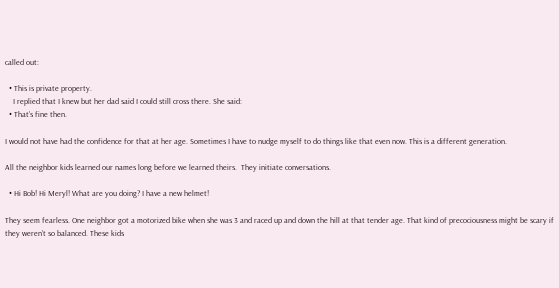called out:

  • This is private property.
    I replied that I knew but her dad said I could still cross there. She said:
  • That’s fine then.

I would not have had the confidence for that at her age. Sometimes I have to nudge myself to do things like that even now. This is a different generation.

All the neighbor kids learned our names long before we learned theirs.  They initiate conversations.

  • Hi Bob! Hi Meryl! What are you doing? I have a new helmet!

They seem fearless. One neighbor got a motorized bike when she was 3 and raced up and down the hill at that tender age. That kind of precociousness might be scary if they weren’t so balanced. These kids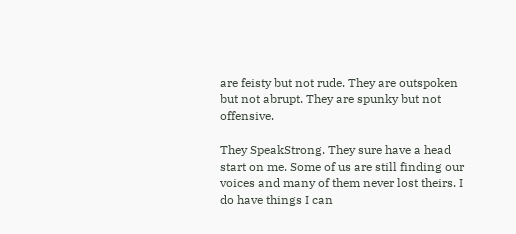are feisty but not rude. They are outspoken but not abrupt. They are spunky but not offensive.

They SpeakStrong. They sure have a head start on me. Some of us are still finding our voices and many of them never lost theirs. I do have things I can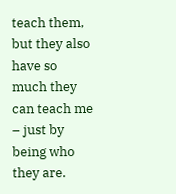teach them, but they also have so much they can teach me – just by being who they are.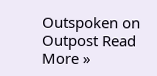Outspoken on Outpost Read More »